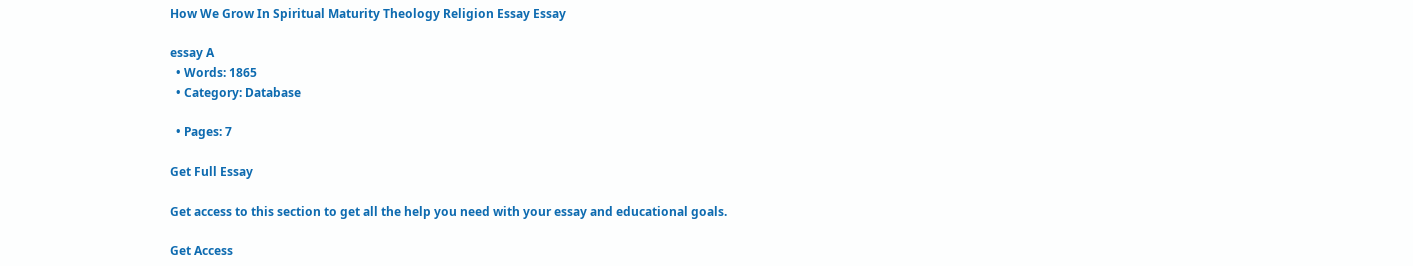How We Grow In Spiritual Maturity Theology Religion Essay Essay

essay A
  • Words: 1865
  • Category: Database

  • Pages: 7

Get Full Essay

Get access to this section to get all the help you need with your essay and educational goals.

Get Access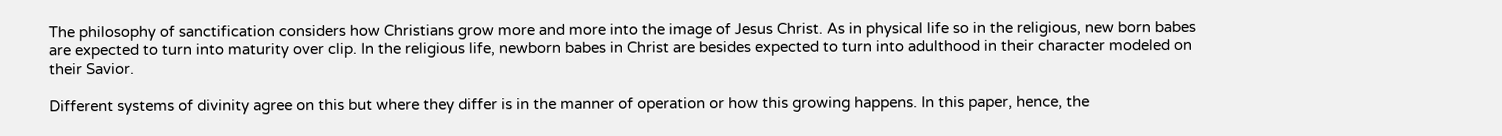The philosophy of sanctification considers how Christians grow more and more into the image of Jesus Christ. As in physical life so in the religious, new born babes are expected to turn into maturity over clip. In the religious life, newborn babes in Christ are besides expected to turn into adulthood in their character modeled on their Savior.

Different systems of divinity agree on this but where they differ is in the manner of operation or how this growing happens. In this paper, hence, the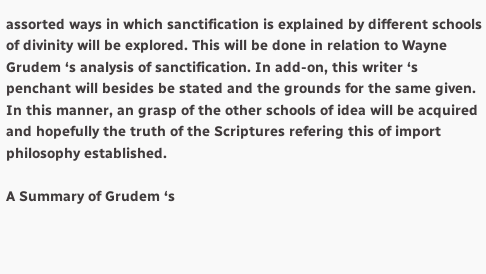assorted ways in which sanctification is explained by different schools of divinity will be explored. This will be done in relation to Wayne Grudem ‘s analysis of sanctification. In add-on, this writer ‘s penchant will besides be stated and the grounds for the same given. In this manner, an grasp of the other schools of idea will be acquired and hopefully the truth of the Scriptures refering this of import philosophy established.

A Summary of Grudem ‘s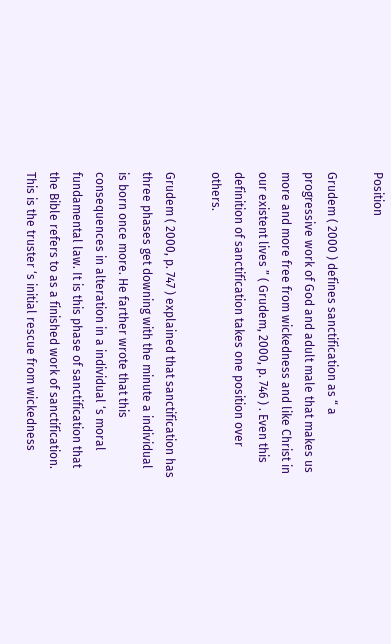Position

Grudem ( 2000 ) defines sanctification as “ a progressive work of God and adult male that makes us more and more free from wickedness and like Christ in our existent lives ” ( Grudem, 2000, p. 746 ) . Even this definition of sanctification takes one position over others.

Grudem ( 2000, p. 747 ) explained that sanctification has three phases get downing with the minute a individual is born once more. He farther wrote that this consequences in alteration in a individual ‘s moral fundamental law. It is this phase of sanctification that the Bible refers to as a finished work of sanctification. This is the truster ‘s initial rescue from wickedness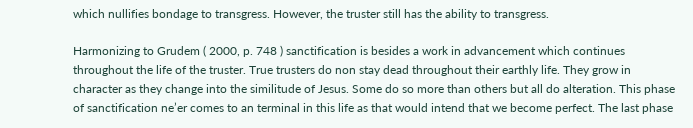which nullifies bondage to transgress. However, the truster still has the ability to transgress.

Harmonizing to Grudem ( 2000, p. 748 ) sanctification is besides a work in advancement which continues throughout the life of the truster. True trusters do non stay dead throughout their earthly life. They grow in character as they change into the similitude of Jesus. Some do so more than others but all do alteration. This phase of sanctification ne’er comes to an terminal in this life as that would intend that we become perfect. The last phase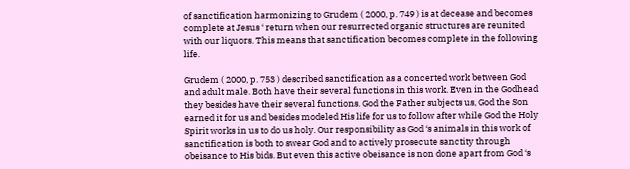of sanctification harmonizing to Grudem ( 2000, p. 749 ) is at decease and becomes complete at Jesus ‘ return when our resurrected organic structures are reunited with our liquors. This means that sanctification becomes complete in the following life.

Grudem ( 2000, p. 753 ) described sanctification as a concerted work between God and adult male. Both have their several functions in this work. Even in the Godhead they besides have their several functions. God the Father subjects us, God the Son earned it for us and besides modeled His life for us to follow after while God the Holy Spirit works in us to do us holy. Our responsibility as God ‘s animals in this work of sanctification is both to swear God and to actively prosecute sanctity through obeisance to His bids. But even this active obeisance is non done apart from God ‘s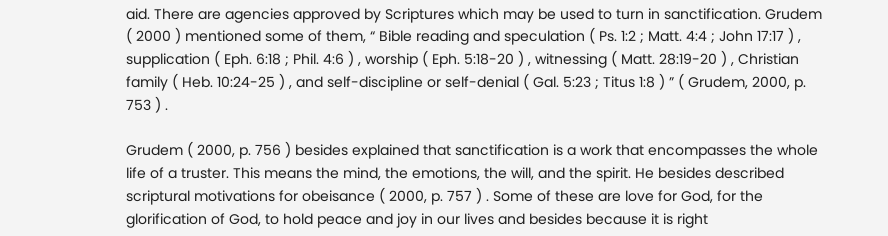aid. There are agencies approved by Scriptures which may be used to turn in sanctification. Grudem ( 2000 ) mentioned some of them, “ Bible reading and speculation ( Ps. 1:2 ; Matt. 4:4 ; John 17:17 ) , supplication ( Eph. 6:18 ; Phil. 4:6 ) , worship ( Eph. 5:18-20 ) , witnessing ( Matt. 28:19-20 ) , Christian family ( Heb. 10:24-25 ) , and self-discipline or self-denial ( Gal. 5:23 ; Titus 1:8 ) ” ( Grudem, 2000, p. 753 ) .

Grudem ( 2000, p. 756 ) besides explained that sanctification is a work that encompasses the whole life of a truster. This means the mind, the emotions, the will, and the spirit. He besides described scriptural motivations for obeisance ( 2000, p. 757 ) . Some of these are love for God, for the glorification of God, to hold peace and joy in our lives and besides because it is right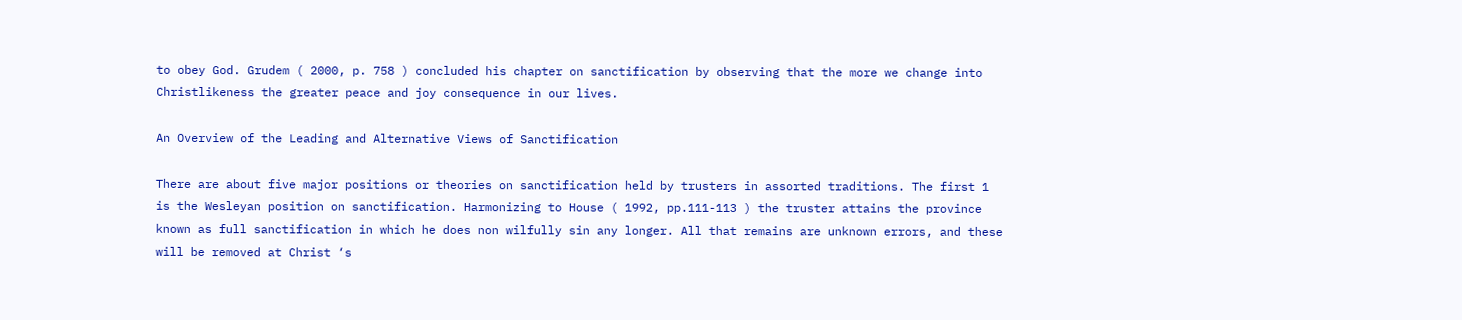to obey God. Grudem ( 2000, p. 758 ) concluded his chapter on sanctification by observing that the more we change into Christlikeness the greater peace and joy consequence in our lives.

An Overview of the Leading and Alternative Views of Sanctification

There are about five major positions or theories on sanctification held by trusters in assorted traditions. The first 1 is the Wesleyan position on sanctification. Harmonizing to House ( 1992, pp.111-113 ) the truster attains the province known as full sanctification in which he does non wilfully sin any longer. All that remains are unknown errors, and these will be removed at Christ ‘s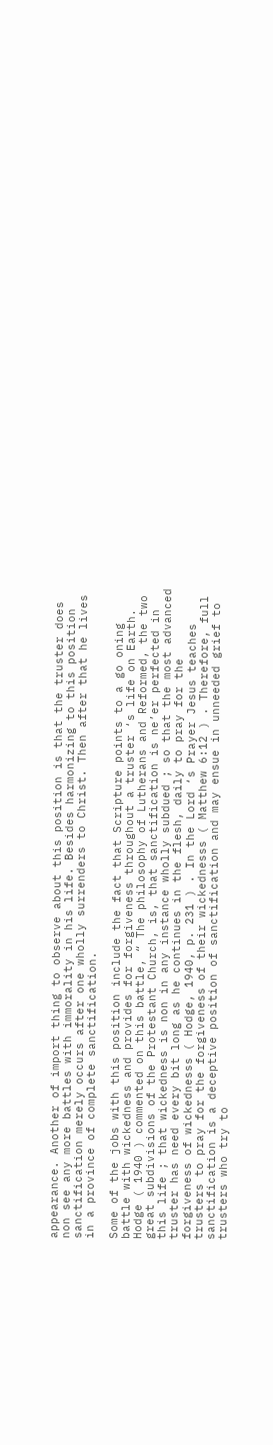appearance. Another of import thing to observe about this position is that the truster does non see any more battles with immorality in his life. Besides harmonizing to this position sanctification merely occurs after one wholly surrenders to Christ. Then after that he lives in a province of complete sanctification.

Some of the jobs with this position include the fact that Scripture points to a go oning battle with wickedness and provides for forgiveness throughout a truster ‘s life on Earth. Hodge ( 1940 ) commented on this battle, “ The philosophy of Lutherans and Reformed, the two great subdivisions of the Protestant Church, is, that sanctification is ne’er perfected in this life ; that wickedness is non in any instance wholly subdued ; so that the most advanced truster has need every bit long as he continues in the flesh, daily to pray for the forgiveness of wickednesss ( Hodge, 1940, p. 231 ) . In the Lord ‘s Prayer Jesus teaches trusters to pray for the forgiveness of their wickednesss ( Matthew 6:12 ) . Therefore, full sanctification is a deceptive position of sanctification and may ensue in unneeded grief to trusters who try to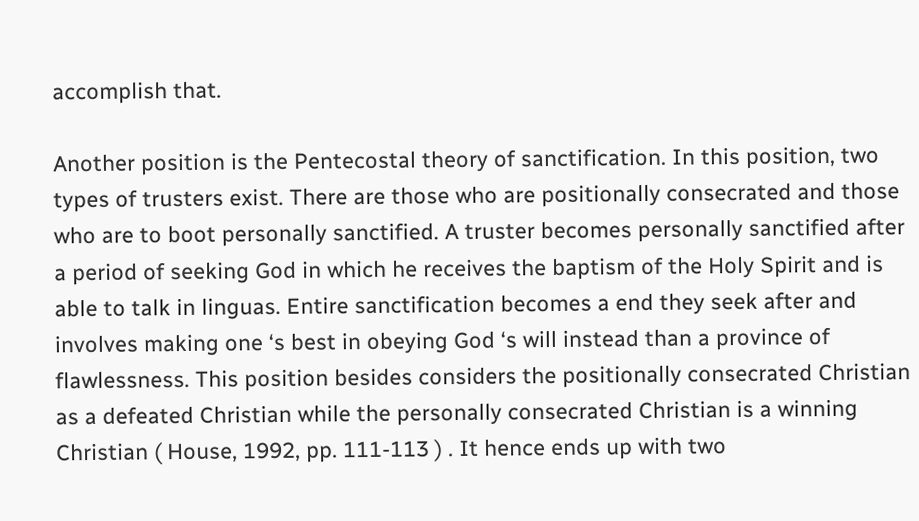accomplish that.

Another position is the Pentecostal theory of sanctification. In this position, two types of trusters exist. There are those who are positionally consecrated and those who are to boot personally sanctified. A truster becomes personally sanctified after a period of seeking God in which he receives the baptism of the Holy Spirit and is able to talk in linguas. Entire sanctification becomes a end they seek after and involves making one ‘s best in obeying God ‘s will instead than a province of flawlessness. This position besides considers the positionally consecrated Christian as a defeated Christian while the personally consecrated Christian is a winning Christian ( House, 1992, pp. 111-113 ) . It hence ends up with two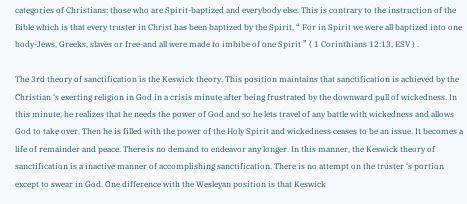categories of Christians: those who are Spirit-baptized and everybody else. This is contrary to the instruction of the Bible which is that every truster in Christ has been baptized by the Spirit, “ For in Spirit we were all baptized into one body-Jews, Greeks, slaves or free-and all were made to imbibe of one Spirit ” ( 1 Corinthians 12:13, ESV ) .

The 3rd theory of sanctification is the Keswick theory. This position maintains that sanctification is achieved by the Christian ‘s exerting religion in God in a crisis minute after being frustrated by the downward pull of wickedness. In this minute, he realizes that he needs the power of God and so he lets travel of any battle with wickedness and allows God to take over. Then he is filled with the power of the Holy Spirit and wickedness ceases to be an issue. It becomes a life of remainder and peace. There is no demand to endeavor any longer. In this manner, the Keswick theory of sanctification is a inactive manner of accomplishing sanctification. There is no attempt on the truster ‘s portion except to swear in God. One difference with the Wesleyan position is that Keswick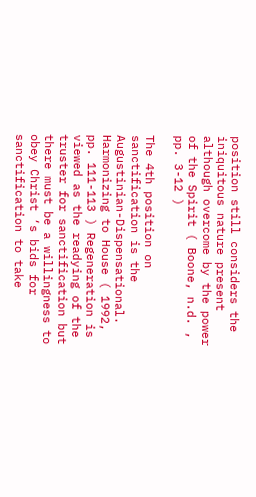position still considers the iniquitous nature present although overcome by the power of the Spirit ( Boone, n.d. , pp. 3-12 )

The 4th position on sanctification is the Augustinian-Dispensational. Harmonizing to House ( 1992, pp. 111-113 ) Regeneration is viewed as the readying of the truster for sanctification but there must be a willingness to obey Christ ‘s bids for sanctification to take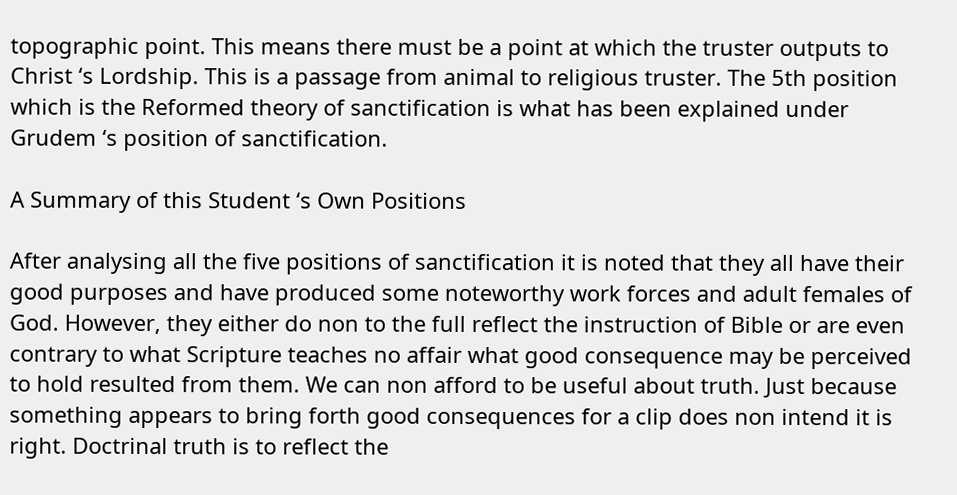topographic point. This means there must be a point at which the truster outputs to Christ ‘s Lordship. This is a passage from animal to religious truster. The 5th position which is the Reformed theory of sanctification is what has been explained under Grudem ‘s position of sanctification.

A Summary of this Student ‘s Own Positions

After analysing all the five positions of sanctification it is noted that they all have their good purposes and have produced some noteworthy work forces and adult females of God. However, they either do non to the full reflect the instruction of Bible or are even contrary to what Scripture teaches no affair what good consequence may be perceived to hold resulted from them. We can non afford to be useful about truth. Just because something appears to bring forth good consequences for a clip does non intend it is right. Doctrinal truth is to reflect the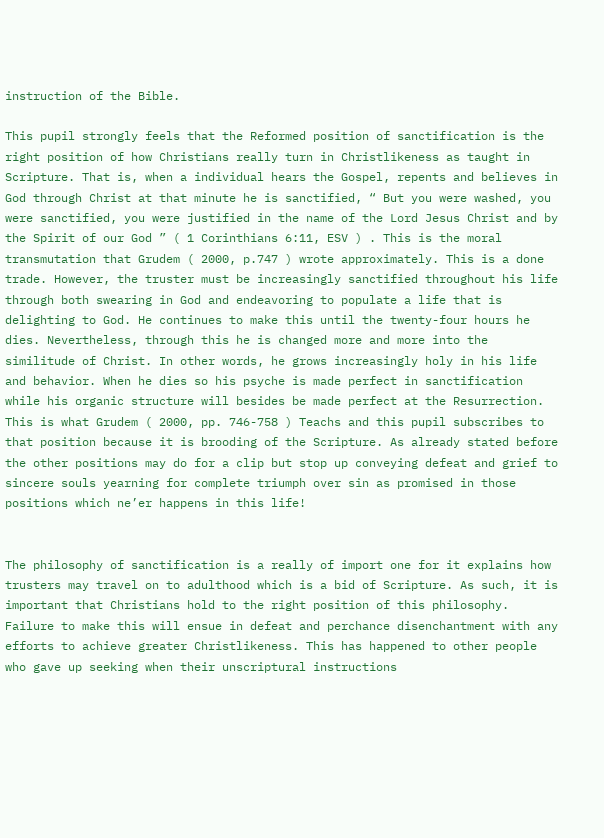instruction of the Bible.

This pupil strongly feels that the Reformed position of sanctification is the right position of how Christians really turn in Christlikeness as taught in Scripture. That is, when a individual hears the Gospel, repents and believes in God through Christ at that minute he is sanctified, “ But you were washed, you were sanctified, you were justified in the name of the Lord Jesus Christ and by the Spirit of our God ” ( 1 Corinthians 6:11, ESV ) . This is the moral transmutation that Grudem ( 2000, p.747 ) wrote approximately. This is a done trade. However, the truster must be increasingly sanctified throughout his life through both swearing in God and endeavoring to populate a life that is delighting to God. He continues to make this until the twenty-four hours he dies. Nevertheless, through this he is changed more and more into the similitude of Christ. In other words, he grows increasingly holy in his life and behavior. When he dies so his psyche is made perfect in sanctification while his organic structure will besides be made perfect at the Resurrection. This is what Grudem ( 2000, pp. 746-758 ) Teachs and this pupil subscribes to that position because it is brooding of the Scripture. As already stated before the other positions may do for a clip but stop up conveying defeat and grief to sincere souls yearning for complete triumph over sin as promised in those positions which ne’er happens in this life!


The philosophy of sanctification is a really of import one for it explains how trusters may travel on to adulthood which is a bid of Scripture. As such, it is important that Christians hold to the right position of this philosophy. Failure to make this will ensue in defeat and perchance disenchantment with any efforts to achieve greater Christlikeness. This has happened to other people who gave up seeking when their unscriptural instructions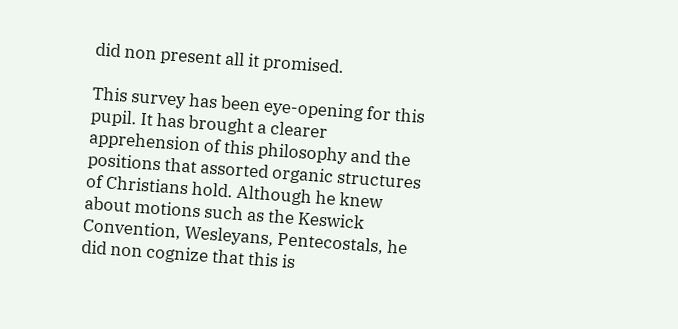did non present all it promised.

This survey has been eye-opening for this pupil. It has brought a clearer apprehension of this philosophy and the positions that assorted organic structures of Christians hold. Although he knew about motions such as the Keswick Convention, Wesleyans, Pentecostals, he did non cognize that this is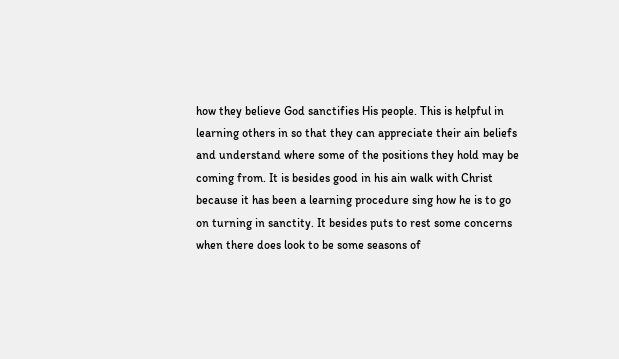how they believe God sanctifies His people. This is helpful in learning others in so that they can appreciate their ain beliefs and understand where some of the positions they hold may be coming from. It is besides good in his ain walk with Christ because it has been a learning procedure sing how he is to go on turning in sanctity. It besides puts to rest some concerns when there does look to be some seasons of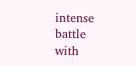intense battle with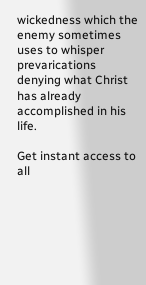wickedness which the enemy sometimes uses to whisper prevarications denying what Christ has already accomplished in his life.

Get instant access to
all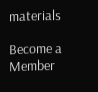materials

Become a Member